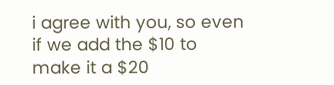i agree with you, so even if we add the $10 to make it a $20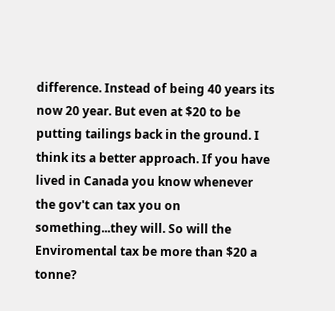difference. Instead of being 40 years its now 20 year. But even at $20 to be putting tailings back in the ground. I think its a better approach. If you have lived in Canada you know whenever the gov't can tax you on something...they will. So will the Enviromental tax be more than $20 a tonne?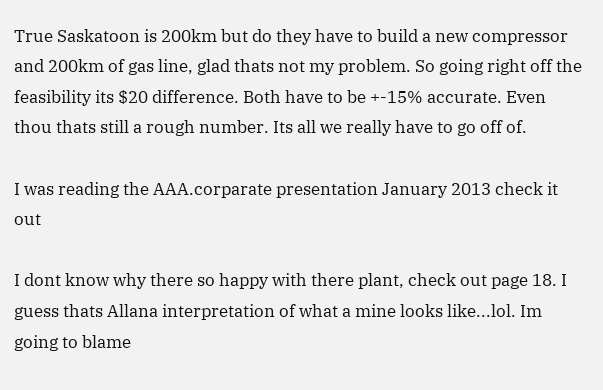True Saskatoon is 200km but do they have to build a new compressor and 200km of gas line, glad thats not my problem. So going right off the feasibility its $20 difference. Both have to be +-15% accurate. Even thou thats still a rough number. Its all we really have to go off of.

I was reading the AAA.corparate presentation January 2013 check it out

I dont know why there so happy with there plant, check out page 18. I guess thats Allana interpretation of what a mine looks like...lol. Im going to blame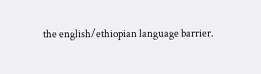the english/ethiopian language barrier.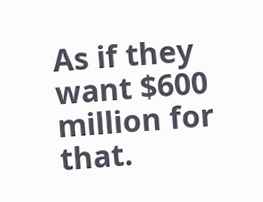As if they want $600 million for that.